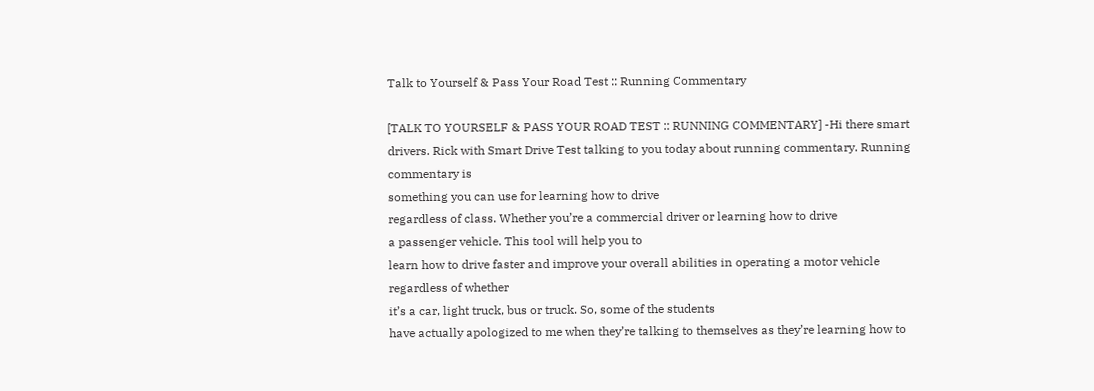Talk to Yourself & Pass Your Road Test :: Running Commentary

[TALK TO YOURSELF & PASS YOUR ROAD TEST :: RUNNING COMMENTARY] -Hi there smart drivers. Rick with Smart Drive Test talking to you today about running commentary. Running commentary is
something you can use for learning how to drive
regardless of class. Whether you’re a commercial driver or learning how to drive
a passenger vehicle. This tool will help you to
learn how to drive faster and improve your overall abilities in operating a motor vehicle regardless of whether
it’s a car, light truck, bus or truck. So, some of the students
have actually apologized to me when they’re talking to themselves as they’re learning how to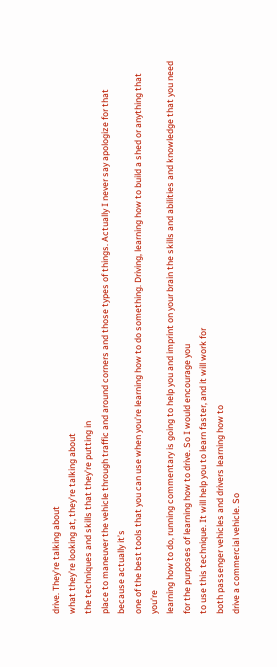drive. They’re talking about
what they’re looking at, they’re talking about
the techniques and skills that they’re putting in
place to maneuver the vehicle through traffic and around corners and those types of things. Actually I never say apologize for that because actually it’s
one of the best tools that you can use when you’re learning how to do something. Driving, learning how to build a shed or anything that you’re
learning how to do, running commentary is going to help you and imprint on your brain the skills and abilities and knowledge that you need for the purposes of learning how to drive. So I would encourage you
to use this technique. It will help you to learn faster, and it will work for
both passenger vehicles and drivers learning how to
drive a commercial vehicle. So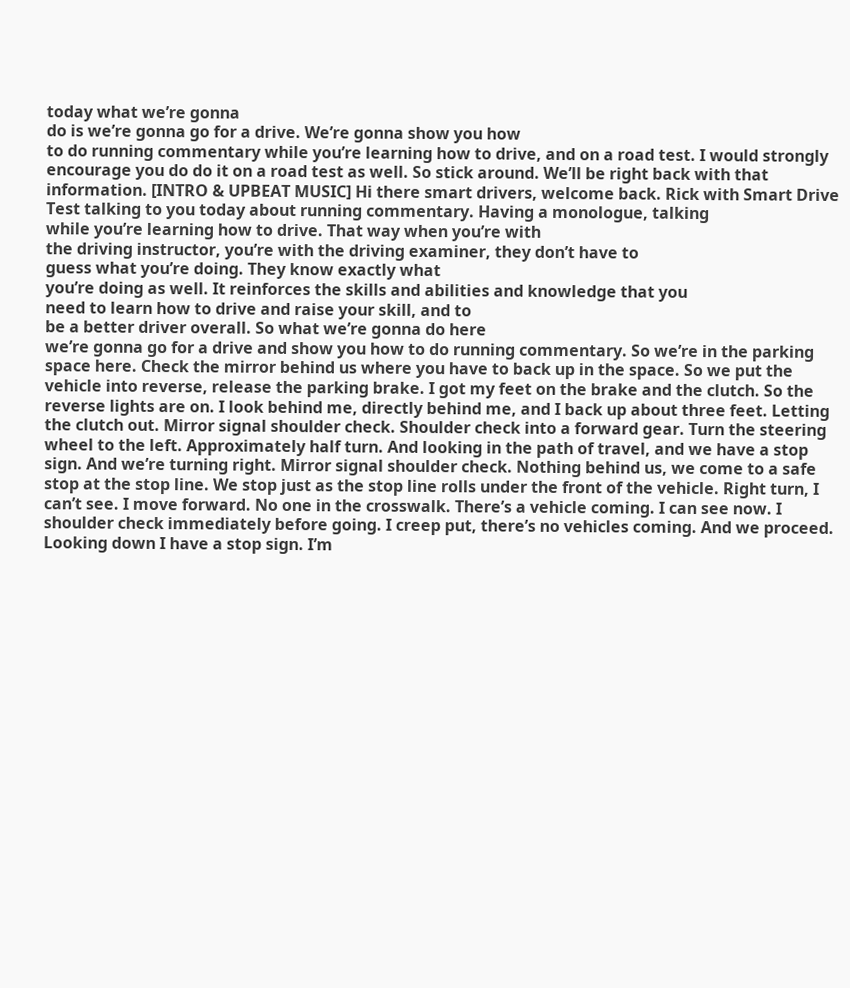today what we’re gonna
do is we’re gonna go for a drive. We’re gonna show you how
to do running commentary while you’re learning how to drive, and on a road test. I would strongly encourage you do do it on a road test as well. So stick around. We’ll be right back with that information. [INTRO & UPBEAT MUSIC] Hi there smart drivers, welcome back. Rick with Smart Drive
Test talking to you today about running commentary. Having a monologue, talking
while you’re learning how to drive. That way when you’re with
the driving instructor, you’re with the driving examiner, they don’t have to
guess what you’re doing. They know exactly what
you’re doing as well. It reinforces the skills and abilities and knowledge that you
need to learn how to drive and raise your skill, and to
be a better driver overall. So what we’re gonna do here
we’re gonna go for a drive and show you how to do running commentary. So we’re in the parking space here. Check the mirror behind us where you have to back up in the space. So we put the vehicle into reverse, release the parking brake. I got my feet on the brake and the clutch. So the reverse lights are on. I look behind me, directly behind me, and I back up about three feet. Letting the clutch out. Mirror signal shoulder check. Shoulder check into a forward gear. Turn the steering wheel to the left. Approximately half turn. And looking in the path of travel, and we have a stop sign. And we’re turning right. Mirror signal shoulder check. Nothing behind us, we come to a safe stop at the stop line. We stop just as the stop line rolls under the front of the vehicle. Right turn, I can’t see. I move forward. No one in the crosswalk. There’s a vehicle coming. I can see now. I shoulder check immediately before going. I creep put, there’s no vehicles coming. And we proceed. Looking down I have a stop sign. I’m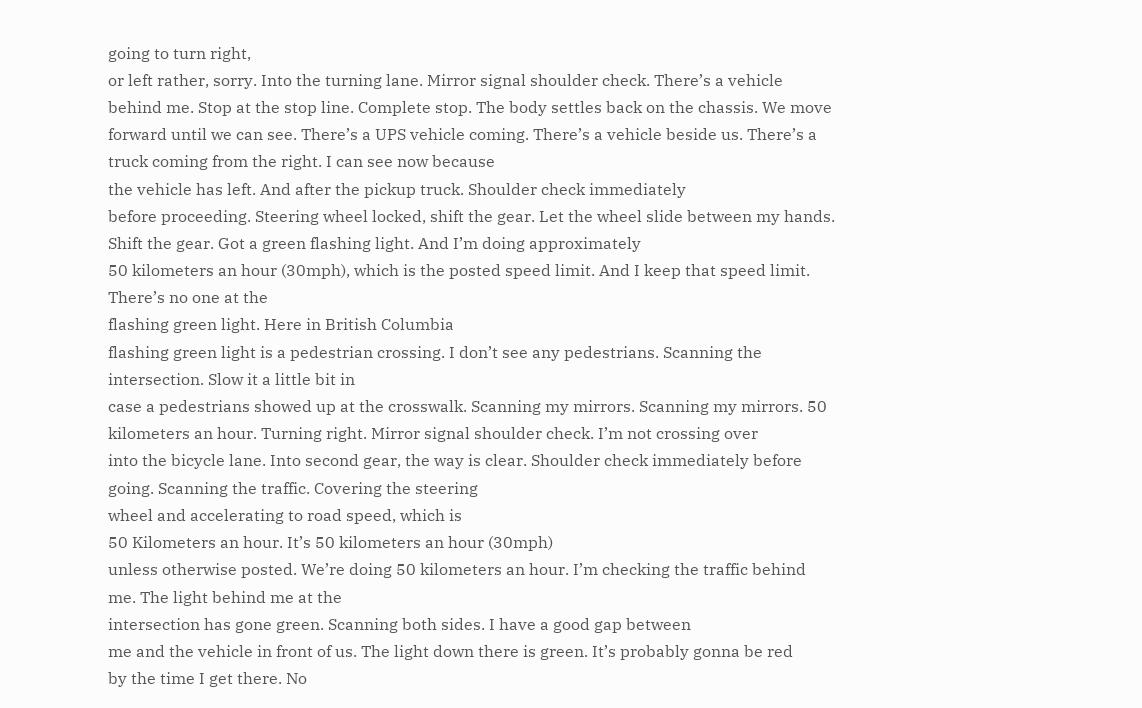going to turn right,
or left rather, sorry. Into the turning lane. Mirror signal shoulder check. There’s a vehicle behind me. Stop at the stop line. Complete stop. The body settles back on the chassis. We move forward until we can see. There’s a UPS vehicle coming. There’s a vehicle beside us. There’s a truck coming from the right. I can see now because
the vehicle has left. And after the pickup truck. Shoulder check immediately
before proceeding. Steering wheel locked, shift the gear. Let the wheel slide between my hands. Shift the gear. Got a green flashing light. And I’m doing approximately
50 kilometers an hour (30mph), which is the posted speed limit. And I keep that speed limit. There’s no one at the
flashing green light. Here in British Columbia
flashing green light is a pedestrian crossing. I don’t see any pedestrians. Scanning the intersection. Slow it a little bit in
case a pedestrians showed up at the crosswalk. Scanning my mirrors. Scanning my mirrors. 50 kilometers an hour. Turning right. Mirror signal shoulder check. I’m not crossing over
into the bicycle lane. Into second gear, the way is clear. Shoulder check immediately before going. Scanning the traffic. Covering the steering
wheel and accelerating to road speed, which is
50 Kilometers an hour. It’s 50 kilometers an hour (30mph)
unless otherwise posted. We’re doing 50 kilometers an hour. I’m checking the traffic behind me. The light behind me at the
intersection has gone green. Scanning both sides. I have a good gap between
me and the vehicle in front of us. The light down there is green. It’s probably gonna be red
by the time I get there. No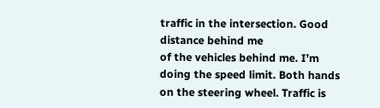traffic in the intersection. Good distance behind me
of the vehicles behind me. I’m doing the speed limit. Both hands on the steering wheel. Traffic is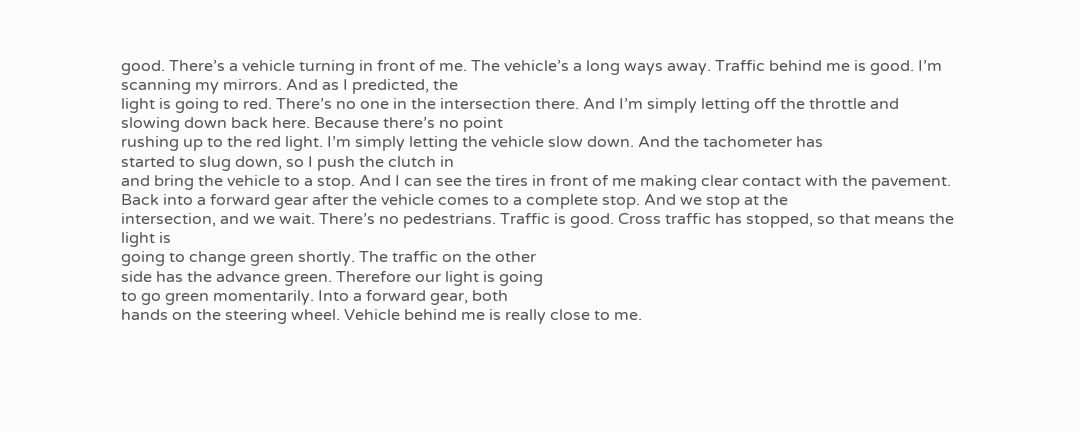good. There’s a vehicle turning in front of me. The vehicle’s a long ways away. Traffic behind me is good. I’m scanning my mirrors. And as I predicted, the
light is going to red. There’s no one in the intersection there. And I’m simply letting off the throttle and slowing down back here. Because there’s no point
rushing up to the red light. I’m simply letting the vehicle slow down. And the tachometer has
started to slug down, so I push the clutch in
and bring the vehicle to a stop. And I can see the tires in front of me making clear contact with the pavement. Back into a forward gear after the vehicle comes to a complete stop. And we stop at the
intersection, and we wait. There’s no pedestrians. Traffic is good. Cross traffic has stopped, so that means the light is
going to change green shortly. The traffic on the other
side has the advance green. Therefore our light is going
to go green momentarily. Into a forward gear, both
hands on the steering wheel. Vehicle behind me is really close to me.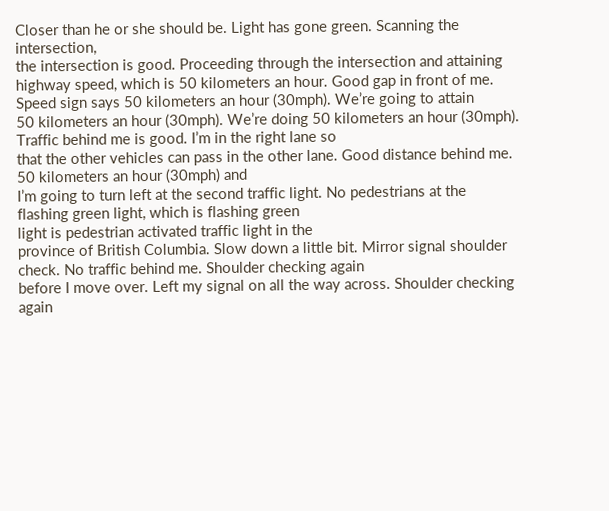Closer than he or she should be. Light has gone green. Scanning the intersection,
the intersection is good. Proceeding through the intersection and attaining highway speed, which is 50 kilometers an hour. Good gap in front of me. Speed sign says 50 kilometers an hour (30mph). We’re going to attain
50 kilometers an hour (30mph). We’re doing 50 kilometers an hour (30mph). Traffic behind me is good. I’m in the right lane so
that the other vehicles can pass in the other lane. Good distance behind me. 50 kilometers an hour (30mph) and
I’m going to turn left at the second traffic light. No pedestrians at the
flashing green light, which is flashing green
light is pedestrian activated traffic light in the
province of British Columbia. Slow down a little bit. Mirror signal shoulder check. No traffic behind me. Shoulder checking again
before I move over. Left my signal on all the way across. Shoulder checking again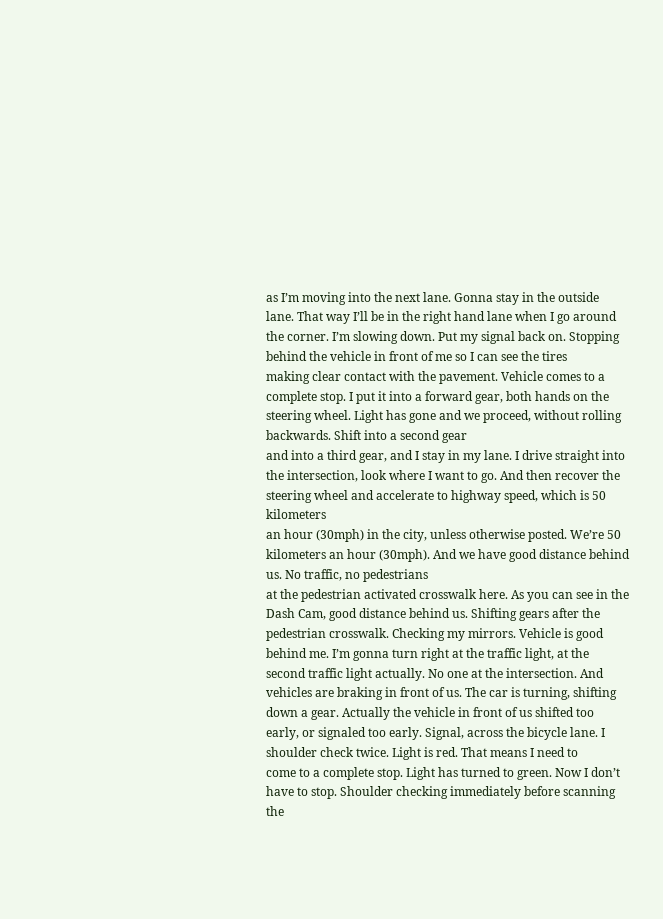as I’m moving into the next lane. Gonna stay in the outside lane. That way I’ll be in the right hand lane when I go around the corner. I’m slowing down. Put my signal back on. Stopping behind the vehicle in front of me so I can see the tires
making clear contact with the pavement. Vehicle comes to a complete stop. I put it into a forward gear, both hands on the steering wheel. Light has gone and we proceed, without rolling backwards. Shift into a second gear
and into a third gear, and I stay in my lane. I drive straight into the intersection, look where I want to go. And then recover the steering wheel and accelerate to highway speed, which is 50 kilometers
an hour (30mph) in the city, unless otherwise posted. We’re 50 kilometers an hour (30mph). And we have good distance behind us. No traffic, no pedestrians
at the pedestrian activated crosswalk here. As you can see in the Dash Cam, good distance behind us. Shifting gears after the
pedestrian crosswalk. Checking my mirrors. Vehicle is good behind me. I’m gonna turn right at the traffic light, at the second traffic light actually. No one at the intersection. And vehicles are braking in front of us. The car is turning, shifting down a gear. Actually the vehicle in front of us shifted too early, or signaled too early. Signal, across the bicycle lane. I shoulder check twice. Light is red. That means I need to
come to a complete stop. Light has turned to green. Now I don’t have to stop. Shoulder checking immediately before scanning the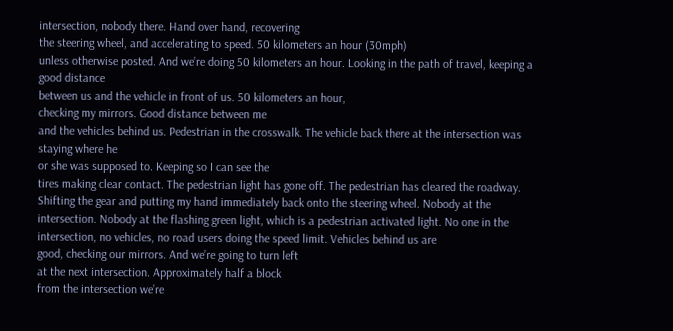intersection, nobody there. Hand over hand, recovering
the steering wheel, and accelerating to speed. 50 kilometers an hour (30mph)
unless otherwise posted. And we’re doing 50 kilometers an hour. Looking in the path of travel, keeping a good distance
between us and the vehicle in front of us. 50 kilometers an hour,
checking my mirrors. Good distance between me
and the vehicles behind us. Pedestrian in the crosswalk. The vehicle back there at the intersection was staying where he
or she was supposed to. Keeping so I can see the
tires making clear contact. The pedestrian light has gone off. The pedestrian has cleared the roadway. Shifting the gear and putting my hand immediately back onto the steering wheel. Nobody at the intersection. Nobody at the flashing green light, which is a pedestrian activated light. No one in the intersection, no vehicles, no road users doing the speed limit. Vehicles behind us are
good, checking our mirrors. And we’re going to turn left
at the next intersection. Approximately half a block
from the intersection we’re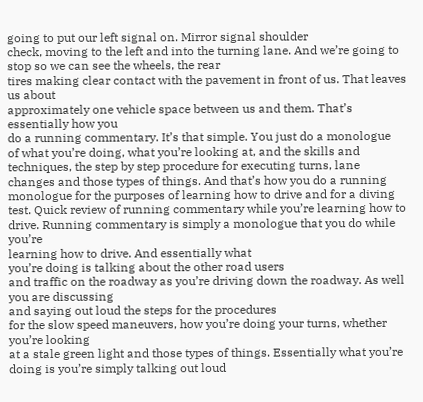going to put our left signal on. Mirror signal shoulder
check, moving to the left and into the turning lane. And we’re going to stop so we can see the wheels, the rear
tires making clear contact with the pavement in front of us. That leaves us about
approximately one vehicle space between us and them. That’s essentially how you
do a running commentary. It’s that simple. You just do a monologue
of what you’re doing, what you’re looking at, and the skills and techniques, the step by step procedure for executing turns, lane changes and those types of things. And that’s how you do a running monologue for the purposes of learning how to drive and for a diving test. Quick review of running commentary while you’re learning how to drive. Running commentary is simply a monologue that you do while you’re
learning how to drive. And essentially what
you’re doing is talking about the other road users
and traffic on the roadway as you’re driving down the roadway. As well you are discussing
and saying out loud the steps for the procedures
for the slow speed maneuvers, how you’re doing your turns, whether you’re looking
at a stale green light and those types of things. Essentially what you’re doing is you’re simply talking out loud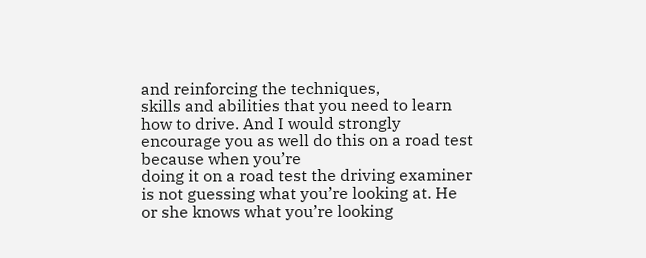and reinforcing the techniques,
skills and abilities that you need to learn how to drive. And I would strongly encourage you as well do this on a road test because when you’re
doing it on a road test the driving examiner is not guessing what you’re looking at. He or she knows what you’re looking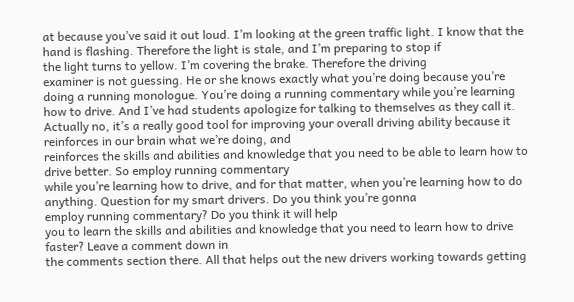at because you’ve said it out loud. I’m looking at the green traffic light. I know that the hand is flashing. Therefore the light is stale, and I’m preparing to stop if
the light turns to yellow. I’m covering the brake. Therefore the driving
examiner is not guessing. He or she knows exactly what you’re doing because you’re doing a running monologue. You’re doing a running commentary while you’re learning how to drive. And I’ve had students apologize for talking to themselves as they call it. Actually no, it’s a really good tool for improving your overall driving ability because it reinforces in our brain what we’re doing, and
reinforces the skills and abilities and knowledge that you need to be able to learn how to drive better. So employ running commentary
while you’re learning how to drive, and for that matter, when you’re learning how to do anything. Question for my smart drivers. Do you think you’re gonna
employ running commentary? Do you think it will help
you to learn the skills and abilities and knowledge that you need to learn how to drive faster? Leave a comment down in
the comments section there. All that helps out the new drivers working towards getting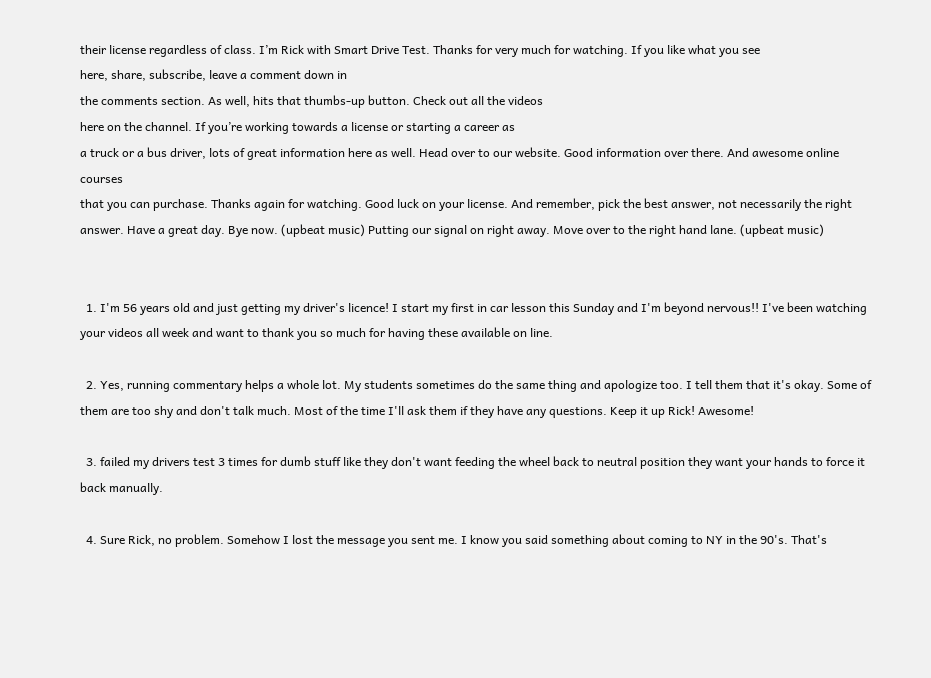their license regardless of class. I’m Rick with Smart Drive Test. Thanks for very much for watching. If you like what you see
here, share, subscribe, leave a comment down in
the comments section. As well, hits that thumbs-up button. Check out all the videos
here on the channel. If you’re working towards a license or starting a career as
a truck or a bus driver, lots of great information here as well. Head over to our website. Good information over there. And awesome online courses
that you can purchase. Thanks again for watching. Good luck on your license. And remember, pick the best answer, not necessarily the right answer. Have a great day. Bye now. (upbeat music) Putting our signal on right away. Move over to the right hand lane. (upbeat music)


  1. I'm 56 years old and just getting my driver's licence! I start my first in car lesson this Sunday and I'm beyond nervous!! I've been watching your videos all week and want to thank you so much for having these available on line.

  2. Yes, running commentary helps a whole lot. My students sometimes do the same thing and apologize too. I tell them that it's okay. Some of them are too shy and don't talk much. Most of the time I'll ask them if they have any questions. Keep it up Rick! Awesome!

  3. failed my drivers test 3 times for dumb stuff like they don't want feeding the wheel back to neutral position they want your hands to force it back manually.

  4. Sure Rick, no problem. Somehow I lost the message you sent me. I know you said something about coming to NY in the 90's. That's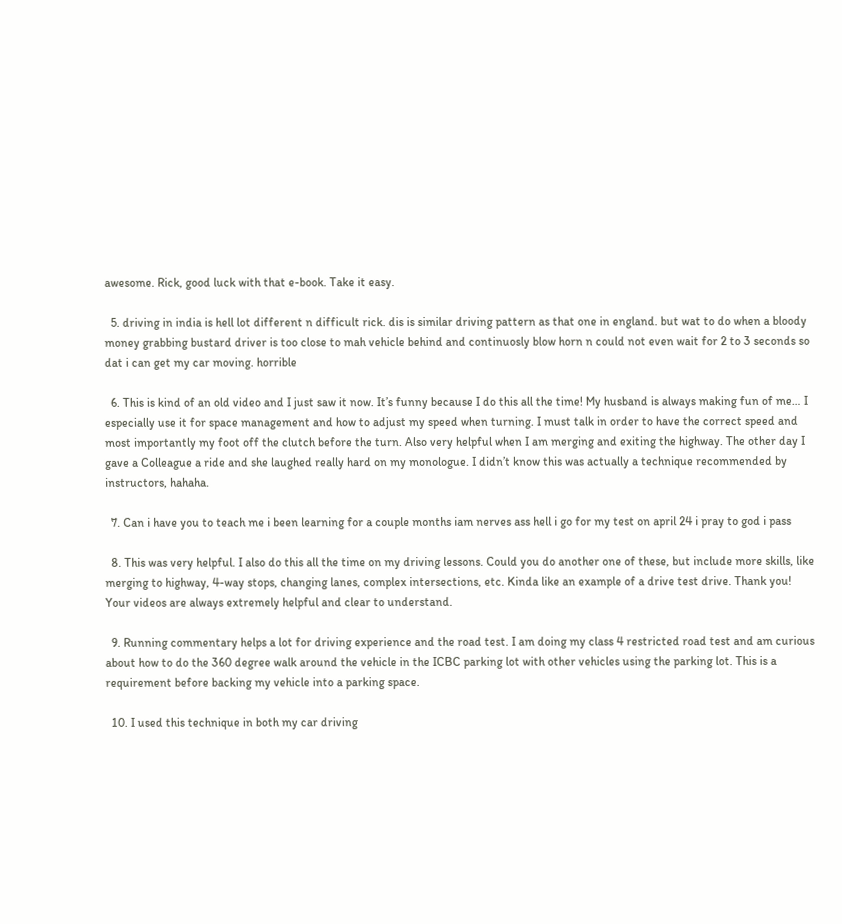awesome. Rick, good luck with that e-book. Take it easy.

  5. driving in india is hell lot different n difficult rick. dis is similar driving pattern as that one in england. but wat to do when a bloody money grabbing bustard driver is too close to mah vehicle behind and continuosly blow horn n could not even wait for 2 to 3 seconds so dat i can get my car moving. horrible

  6. This is kind of an old video and I just saw it now. It’s funny because I do this all the time! My husband is always making fun of me… I especially use it for space management and how to adjust my speed when turning. I must talk in order to have the correct speed and most importantly my foot off the clutch before the turn. Also very helpful when I am merging and exiting the highway. The other day I gave a Colleague a ride and she laughed really hard on my monologue. I didn’t know this was actually a technique recommended by instructors, hahaha.

  7. Can i have you to teach me i been learning for a couple months iam nerves ass hell i go for my test on april 24 i pray to god i pass

  8. This was very helpful. I also do this all the time on my driving lessons. Could you do another one of these, but include more skills, like merging to highway, 4-way stops, changing lanes, complex intersections, etc. Kinda like an example of a drive test drive. Thank you! Your videos are always extremely helpful and clear to understand.

  9. Running commentary helps a lot for driving experience and the road test. I am doing my class 4 restricted road test and am curious about how to do the 360 degree walk around the vehicle in the ICBC parking lot with other vehicles using the parking lot. This is a requirement before backing my vehicle into a parking space.

  10. I used this technique in both my car driving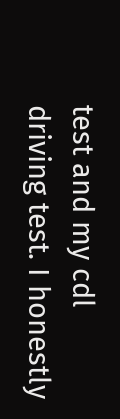test and my cdl driving test. I honestly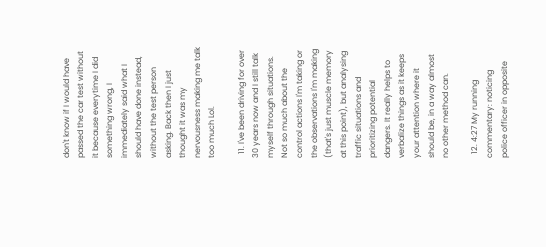don't know if I would have passed the car test without it because everytime I did something wrong, I immediately said what I should have done instead, without the test person asking. Back then I just thought it was my nervousness making me talk too much Lol.

  11. I've been driving for over 30 years now and I still talk myself through situations. Not so much about the control actions I'm taking or the observations I'm making (that's just muscle memory at this point), but analysing traffic situations and prioritizing potential dangers. It really helps to verbalize things as it keeps your attention where it should be, in a way almost no other method can.

  12. 4:27 My running commentary: noticing police officer in opposite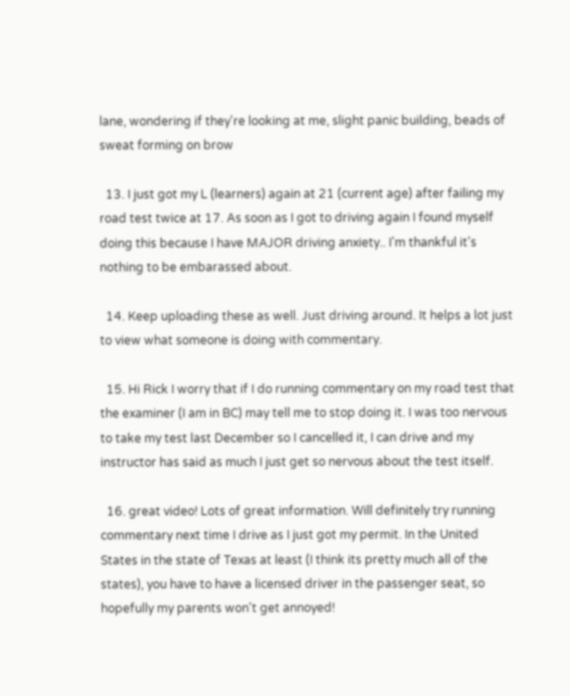lane, wondering if they're looking at me, slight panic building, beads of sweat forming on brow

  13. I just got my L (learners) again at 21 (current age) after failing my road test twice at 17. As soon as I got to driving again I found myself doing this because I have MAJOR driving anxiety.. I'm thankful it's nothing to be embarassed about.

  14. Keep uploading these as well. Just driving around. It helps a lot just to view what someone is doing with commentary.

  15. Hi Rick I worry that if I do running commentary on my road test that the examiner (I am in BC) may tell me to stop doing it. I was too nervous to take my test last December so I cancelled it, I can drive and my instructor has said as much I just get so nervous about the test itself.

  16. great video! Lots of great information. Will definitely try running commentary next time I drive as I just got my permit. In the United States in the state of Texas at least (I think its pretty much all of the states), you have to have a licensed driver in the passenger seat, so hopefully my parents won't get annoyed!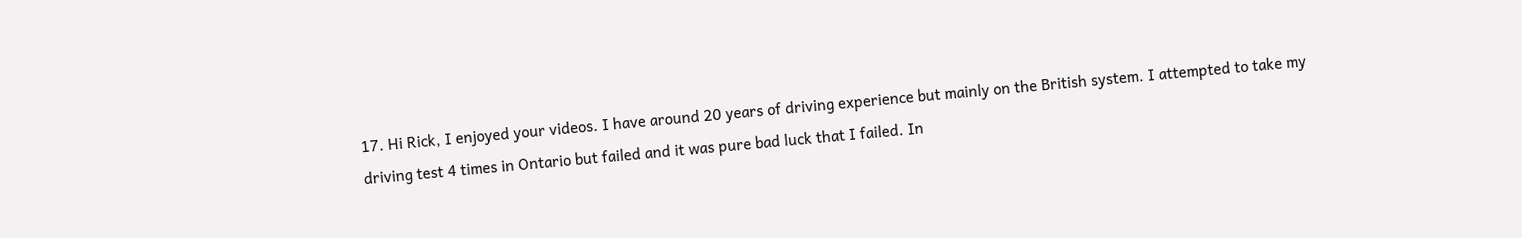17. Hi Rick, I enjoyed your videos. I have around 20 years of driving experience but mainly on the British system. I attempted to take my driving test 4 times in Ontario but failed and it was pure bad luck that I failed. In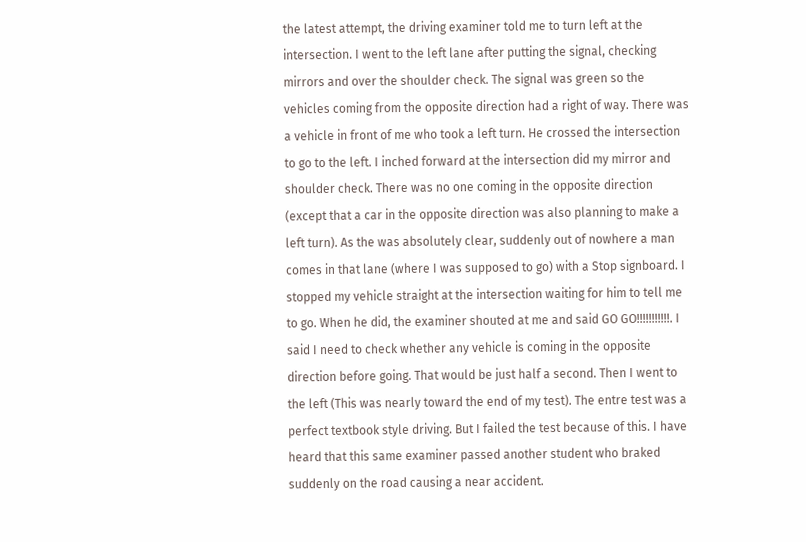the latest attempt, the driving examiner told me to turn left at the intersection. I went to the left lane after putting the signal, checking mirrors and over the shoulder check. The signal was green so the vehicles coming from the opposite direction had a right of way. There was a vehicle in front of me who took a left turn. He crossed the intersection to go to the left. I inched forward at the intersection did my mirror and shoulder check. There was no one coming in the opposite direction (except that a car in the opposite direction was also planning to make a left turn). As the was absolutely clear, suddenly out of nowhere a man comes in that lane (where I was supposed to go) with a Stop signboard. I stopped my vehicle straight at the intersection waiting for him to tell me to go. When he did, the examiner shouted at me and said GO GO!!!!!!!!!!!. I said I need to check whether any vehicle is coming in the opposite direction before going. That would be just half a second. Then I went to the left (This was nearly toward the end of my test). The entre test was a perfect textbook style driving. But I failed the test because of this. I have heard that this same examiner passed another student who braked suddenly on the road causing a near accident.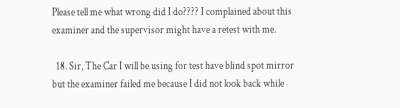Please tell me what wrong did I do???? I complained about this examiner and the supervisor might have a retest with me.

  18. Sir, The Car I will be using for test have blind spot mirror but the examiner failed me because I did not look back while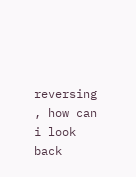reversing , how can i look back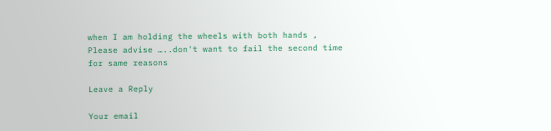when I am holding the wheels with both hands , Please advise …..don't want to fail the second time for same reasons

Leave a Reply

Your email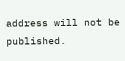address will not be published.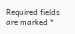Required fields are marked *